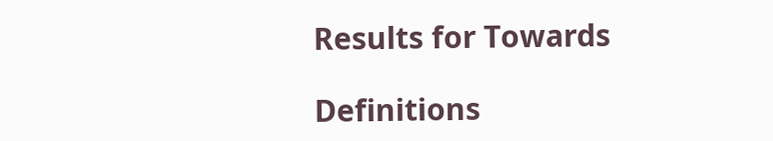Results for Towards

Definitions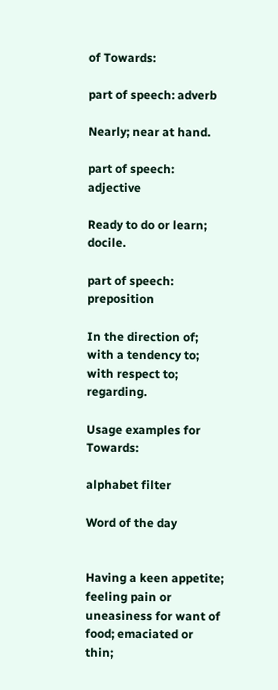of Towards:

part of speech: adverb

Nearly; near at hand.

part of speech: adjective

Ready to do or learn; docile.

part of speech: preposition

In the direction of; with a tendency to; with respect to; regarding.

Usage examples for Towards:

alphabet filter

Word of the day


Having a keen appetite; feeling pain or uneasiness for want of food; emaciated or thin;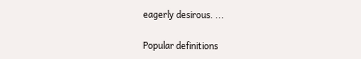eagerly desirous. ...

Popular definitions